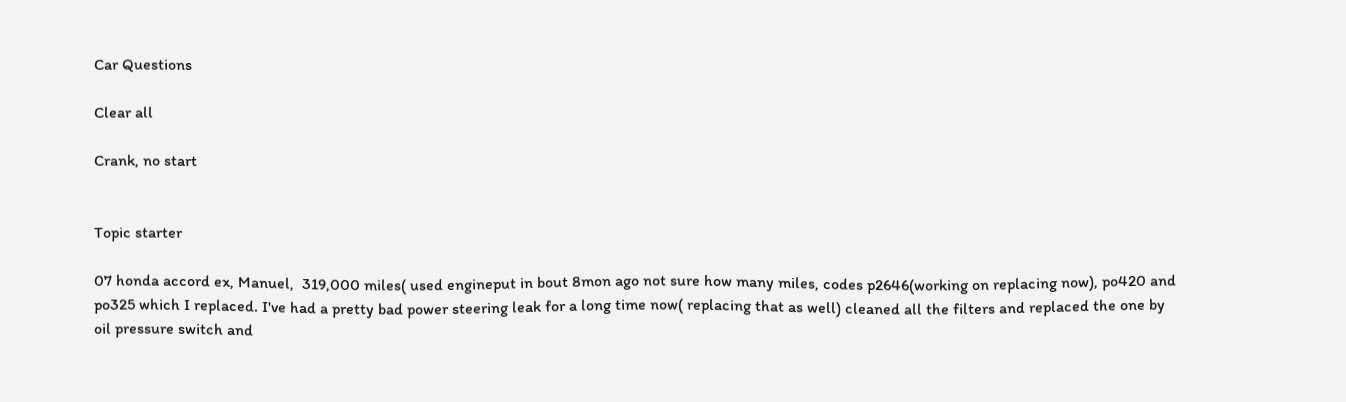Car Questions

Clear all

Crank, no start


Topic starter

07 honda accord ex, Manuel,  319,000 miles( used engineput in bout 8mon ago not sure how many miles, codes p2646(working on replacing now), po420 and po325 which I replaced. I've had a pretty bad power steering leak for a long time now( replacing that as well) cleaned all the filters and replaced the one by oil pressure switch and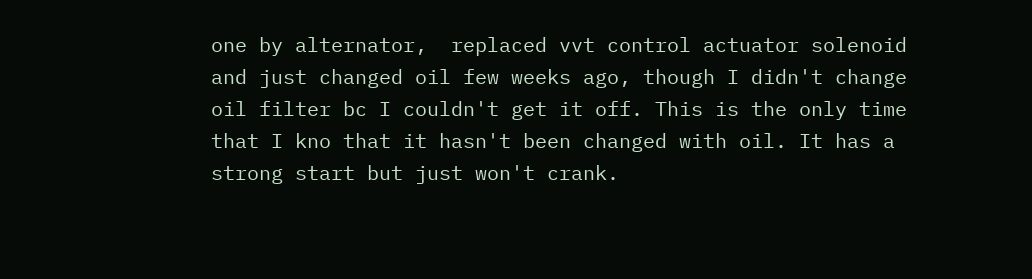one by alternator,  replaced vvt control actuator solenoid and just changed oil few weeks ago, though I didn't change oil filter bc I couldn't get it off. This is the only time that I kno that it hasn't been changed with oil. It has a strong start but just won't crank.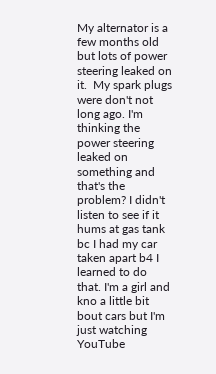My alternator is a few months old but lots of power steering leaked on it.  My spark plugs were don't not long ago. I'm thinking the power steering leaked on something and that's the problem? I didn't listen to see if it hums at gas tank bc I had my car taken apart b4 I learned to do that. I'm a girl and kno a little bit bout cars but I'm just watching YouTube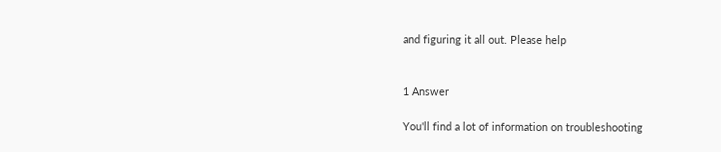and figuring it all out. Please help


1 Answer

You'll find a lot of information on troubleshooting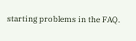starting problems in the FAQ.